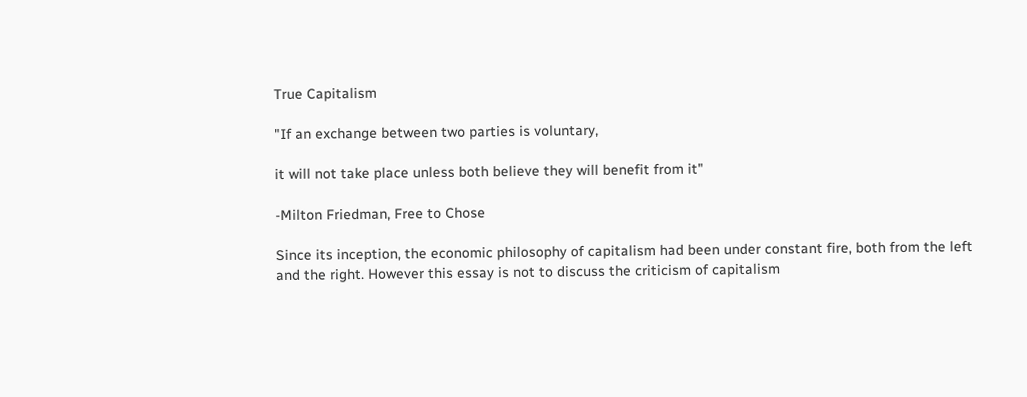True Capitalism

"If an exchange between two parties is voluntary,

it will not take place unless both believe they will benefit from it"

-Milton Friedman, Free to Chose

Since its inception, the economic philosophy of capitalism had been under constant fire, both from the left and the right. However this essay is not to discuss the criticism of capitalism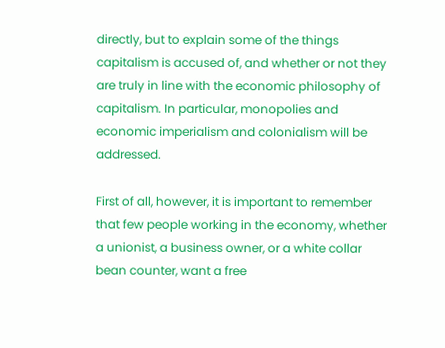directly, but to explain some of the things capitalism is accused of, and whether or not they are truly in line with the economic philosophy of capitalism. In particular, monopolies and economic imperialism and colonialism will be addressed.

First of all, however, it is important to remember that few people working in the economy, whether a unionist, a business owner, or a white collar bean counter, want a free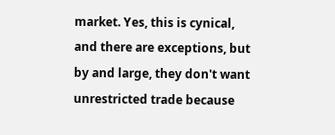market. Yes, this is cynical, and there are exceptions, but by and large, they don't want unrestricted trade because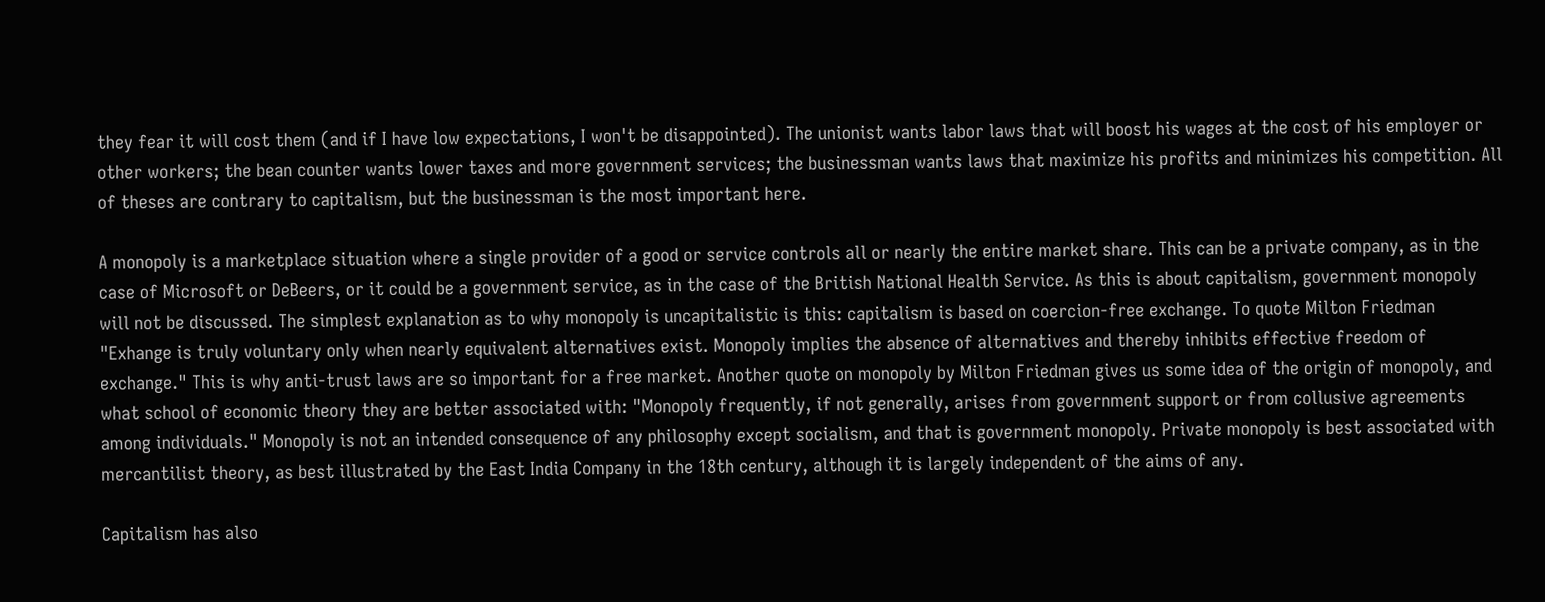they fear it will cost them (and if I have low expectations, I won't be disappointed). The unionist wants labor laws that will boost his wages at the cost of his employer or other workers; the bean counter wants lower taxes and more government services; the businessman wants laws that maximize his profits and minimizes his competition. All of theses are contrary to capitalism, but the businessman is the most important here.

A monopoly is a marketplace situation where a single provider of a good or service controls all or nearly the entire market share. This can be a private company, as in the case of Microsoft or DeBeers, or it could be a government service, as in the case of the British National Health Service. As this is about capitalism, government monopoly will not be discussed. The simplest explanation as to why monopoly is uncapitalistic is this: capitalism is based on coercion-free exchange. To quote Milton Friedman "Exhange is truly voluntary only when nearly equivalent alternatives exist. Monopoly implies the absence of alternatives and thereby inhibits effective freedom of exchange." This is why anti-trust laws are so important for a free market. Another quote on monopoly by Milton Friedman gives us some idea of the origin of monopoly, and what school of economic theory they are better associated with: "Monopoly frequently, if not generally, arises from government support or from collusive agreements among individuals." Monopoly is not an intended consequence of any philosophy except socialism, and that is government monopoly. Private monopoly is best associated with mercantilist theory, as best illustrated by the East India Company in the 18th century, although it is largely independent of the aims of any.

Capitalism has also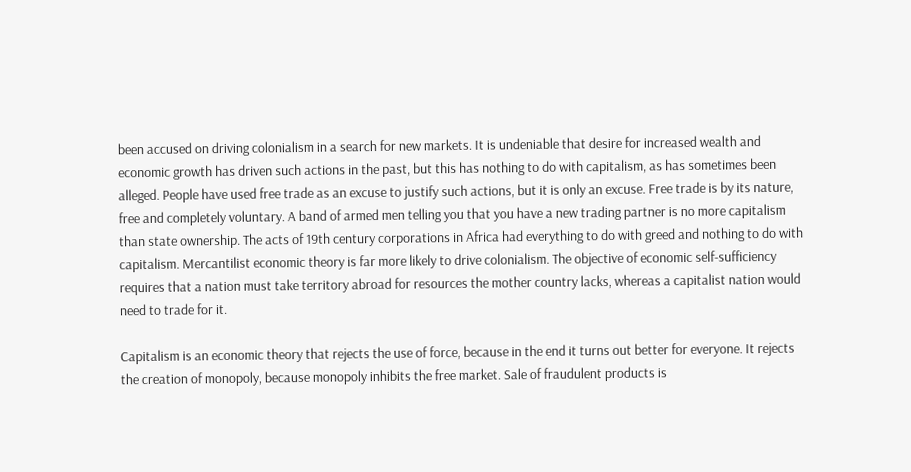been accused on driving colonialism in a search for new markets. It is undeniable that desire for increased wealth and economic growth has driven such actions in the past, but this has nothing to do with capitalism, as has sometimes been alleged. People have used free trade as an excuse to justify such actions, but it is only an excuse. Free trade is by its nature, free and completely voluntary. A band of armed men telling you that you have a new trading partner is no more capitalism than state ownership. The acts of 19th century corporations in Africa had everything to do with greed and nothing to do with capitalism. Mercantilist economic theory is far more likely to drive colonialism. The objective of economic self-sufficiency requires that a nation must take territory abroad for resources the mother country lacks, whereas a capitalist nation would need to trade for it.

Capitalism is an economic theory that rejects the use of force, because in the end it turns out better for everyone. It rejects the creation of monopoly, because monopoly inhibits the free market. Sale of fraudulent products is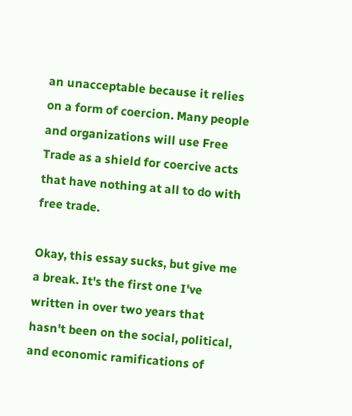an unacceptable because it relies on a form of coercion. Many people and organizations will use Free Trade as a shield for coercive acts that have nothing at all to do with free trade.

Okay, this essay sucks, but give me a break. It's the first one I've written in over two years that hasn't been on the social, political, and economic ramifications of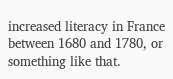increased literacy in France between 1680 and 1780, or something like that.